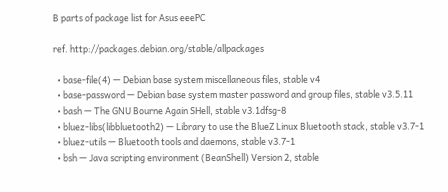B parts of package list for Asus eeePC

ref. http://packages.debian.org/stable/allpackages

  • base-file(4) — Debian base system miscellaneous files, stable v4
  • base-password — Debian base system master password and group files, stable v3.5.11
  • bash — The GNU Bourne Again SHell, stable v3.1dfsg-8
  • bluez-libs(libbluetooth2) — Library to use the BlueZ Linux Bluetooth stack, stable v3.7-1
  • bluez-utils — Bluetooth tools and daemons, stable v3.7-1
  • bsh — Java scripting environment (BeanShell) Version 2, stable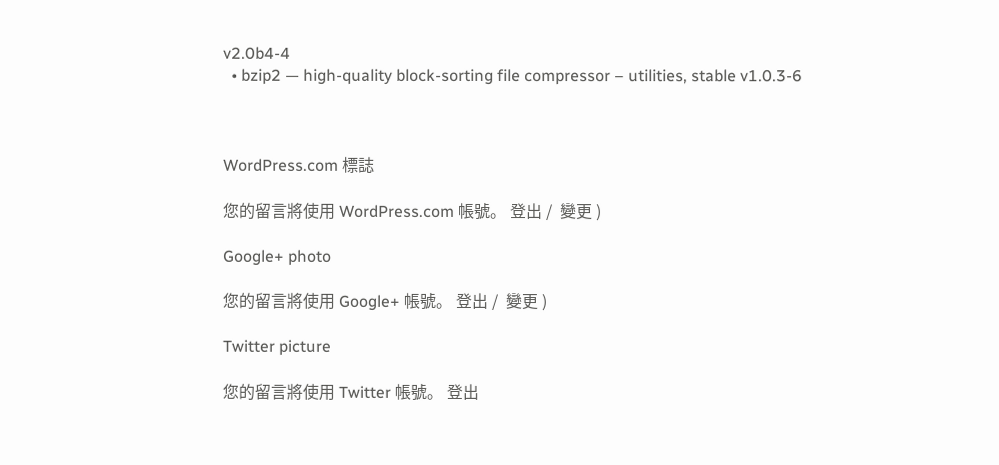v2.0b4-4
  • bzip2 — high-quality block-sorting file compressor – utilities, stable v1.0.3-6



WordPress.com 標誌

您的留言將使用 WordPress.com 帳號。 登出 /  變更 )

Google+ photo

您的留言將使用 Google+ 帳號。 登出 /  變更 )

Twitter picture

您的留言將使用 Twitter 帳號。 登出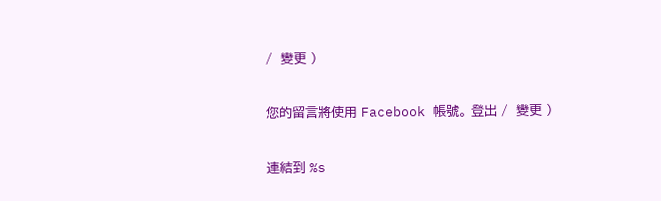/  變更 )


您的留言將使用 Facebook 帳號。 登出 /  變更 )


連結到 %s